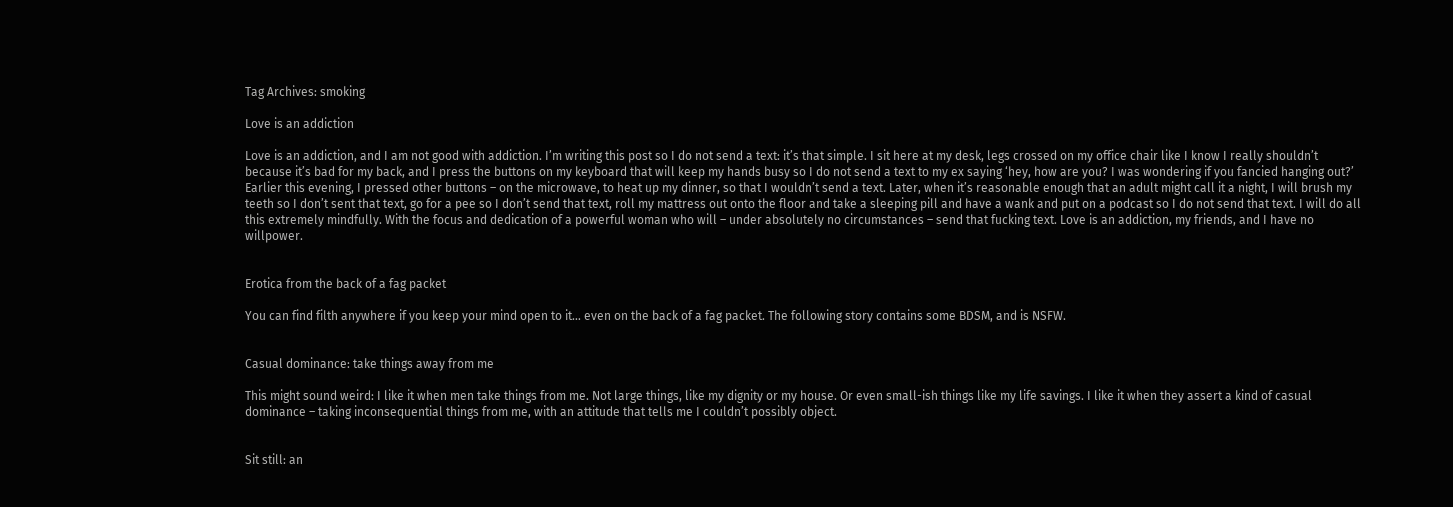Tag Archives: smoking

Love is an addiction

Love is an addiction, and I am not good with addiction. I’m writing this post so I do not send a text: it’s that simple. I sit here at my desk, legs crossed on my office chair like I know I really shouldn’t because it’s bad for my back, and I press the buttons on my keyboard that will keep my hands busy so I do not send a text to my ex saying ‘hey, how are you? I was wondering if you fancied hanging out?’ Earlier this evening, I pressed other buttons – on the microwave, to heat up my dinner, so that I wouldn’t send a text. Later, when it’s reasonable enough that an adult might call it a night, I will brush my teeth so I don’t sent that text, go for a pee so I don’t send that text, roll my mattress out onto the floor and take a sleeping pill and have a wank and put on a podcast so I do not send that text. I will do all this extremely mindfully. With the focus and dedication of a powerful woman who will – under absolutely no circumstances – send that fucking text. Love is an addiction, my friends, and I have no willpower.


Erotica from the back of a fag packet

You can find filth anywhere if you keep your mind open to it… even on the back of a fag packet. The following story contains some BDSM, and is NSFW.


Casual dominance: take things away from me

This might sound weird: I like it when men take things from me. Not large things, like my dignity or my house. Or even small-ish things like my life savings. I like it when they assert a kind of casual dominance – taking inconsequential things from me, with an attitude that tells me I couldn’t possibly object.


Sit still: an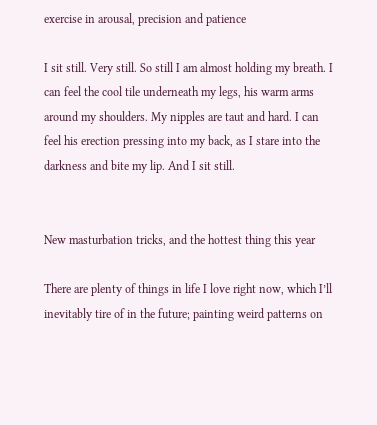exercise in arousal, precision and patience

I sit still. Very still. So still I am almost holding my breath. I can feel the cool tile underneath my legs, his warm arms around my shoulders. My nipples are taut and hard. I can feel his erection pressing into my back, as I stare into the darkness and bite my lip. And I sit still.


New masturbation tricks, and the hottest thing this year

There are plenty of things in life I love right now, which I’ll inevitably tire of in the future; painting weird patterns on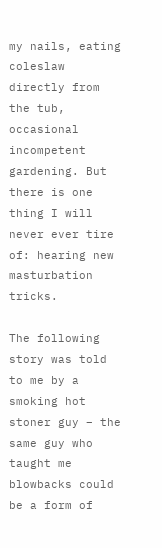my nails, eating coleslaw directly from the tub, occasional incompetent gardening. But there is one thing I will never ever tire of: hearing new masturbation tricks.

The following story was told to me by a smoking hot stoner guy – the same guy who taught me blowbacks could be a form of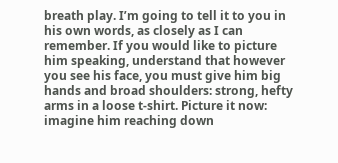breath play. I’m going to tell it to you in his own words, as closely as I can remember. If you would like to picture him speaking, understand that however you see his face, you must give him big hands and broad shoulders: strong, hefty arms in a loose t-shirt. Picture it now: imagine him reaching down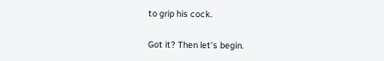to grip his cock.

Got it? Then let’s begin.